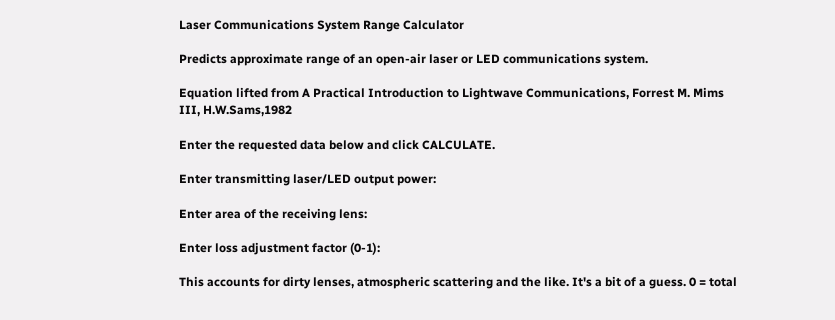Laser Communications System Range Calculator

Predicts approximate range of an open-air laser or LED communications system.

Equation lifted from A Practical Introduction to Lightwave Communications, Forrest M. Mims III, H.W.Sams,1982

Enter the requested data below and click CALCULATE.

Enter transmitting laser/LED output power:

Enter area of the receiving lens:

Enter loss adjustment factor (0-1):

This accounts for dirty lenses, atmospheric scattering and the like. It's a bit of a guess. 0 = total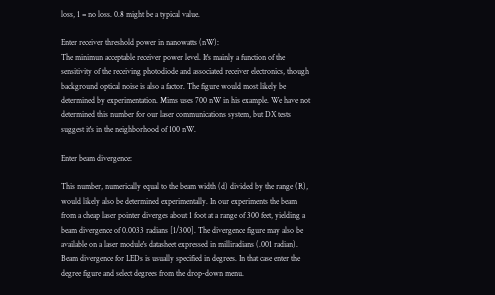loss, 1 = no loss. 0.8 might be a typical value.

Enter receiver threshold power in nanowatts (nW):
The minimun acceptable receiver power level. It's mainly a function of the sensitivity of the receiving photodiode and associated receiver electronics, though background optical noise is also a factor. The figure would most likely be determined by experimentation. Mims uses 700 nW in his example. We have not determined this number for our laser communications system, but DX tests suggest it's in the neighborhood of 100 nW.

Enter beam divergence:

This number, numerically equal to the beam width (d) divided by the range (R), would likely also be determined experimentally. In our experiments the beam from a cheap laser pointer diverges about 1 foot at a range of 300 feet, yielding a beam divergence of 0.0033 radians [1/300]. The divergence figure may also be available on a laser module's datasheet expressed in milliradians (.001 radian). Beam divergence for LEDs is usually specified in degrees. In that case enter the degree figure and select degrees from the drop-down menu.